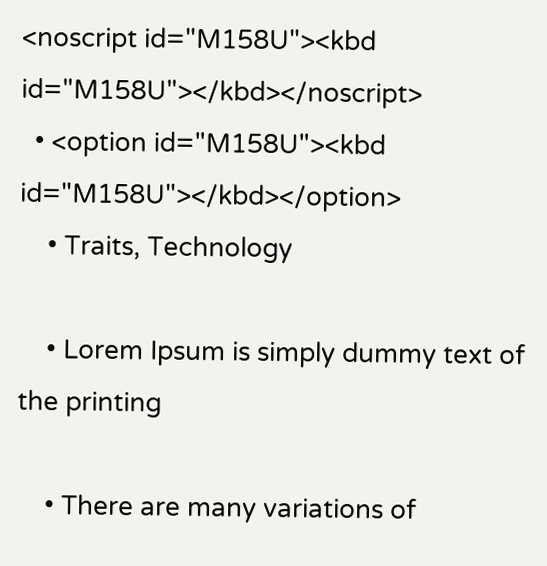<noscript id="M158U"><kbd id="M158U"></kbd></noscript>
  • <option id="M158U"><kbd id="M158U"></kbd></option>
    • Traits, Technology

    • Lorem Ipsum is simply dummy text of the printing

    • There are many variations of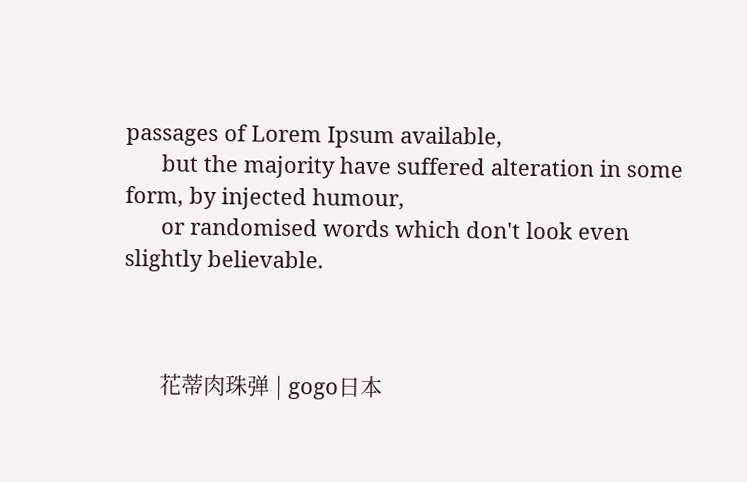passages of Lorem Ipsum available,
      but the majority have suffered alteration in some form, by injected humour,
      or randomised words which don't look even slightly believable.



      花蒂肉珠弹 | gogo日本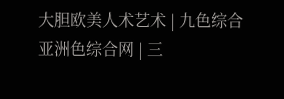大胆欧美人术艺术 | 九色综合亚洲色综合网 | 三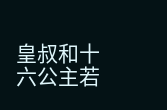皇叔和十六公主若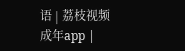语 | 荔枝视频成年app |